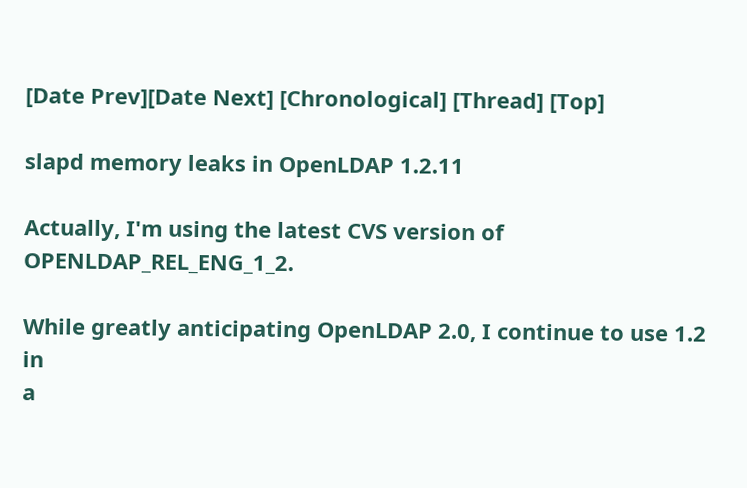[Date Prev][Date Next] [Chronological] [Thread] [Top]

slapd memory leaks in OpenLDAP 1.2.11

Actually, I'm using the latest CVS version of OPENLDAP_REL_ENG_1_2.

While greatly anticipating OpenLDAP 2.0, I continue to use 1.2 in
a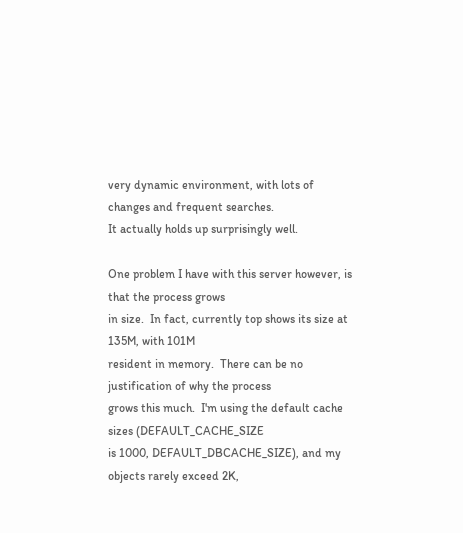very dynamic environment, with lots of changes and frequent searches.
It actually holds up surprisingly well.

One problem I have with this server however, is that the process grows
in size.  In fact, currently top shows its size at 135M, with 101M
resident in memory.  There can be no justification of why the process
grows this much.  I'm using the default cache sizes (DEFAULT_CACHE_SIZE
is 1000, DEFAULT_DBCACHE_SIZE), and my objects rarely exceed 2K,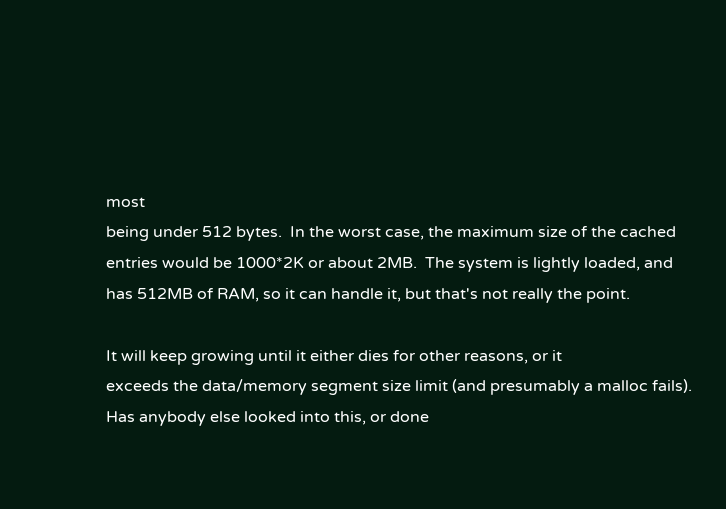most
being under 512 bytes.  In the worst case, the maximum size of the cached
entries would be 1000*2K or about 2MB.  The system is lightly loaded, and
has 512MB of RAM, so it can handle it, but that's not really the point.

It will keep growing until it either dies for other reasons, or it
exceeds the data/memory segment size limit (and presumably a malloc fails).
Has anybody else looked into this, or done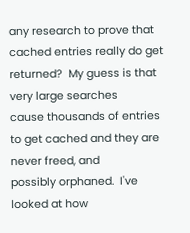any research to prove that
cached entries really do get returned?  My guess is that very large searches
cause thousands of entries to get cached and they are never freed, and
possibly orphaned.  I've looked at how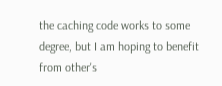the caching code works to some
degree, but I am hoping to benefit from other's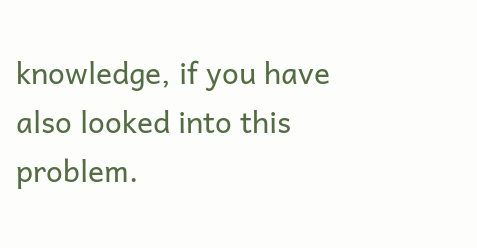knowledge, if you have
also looked into this problem.